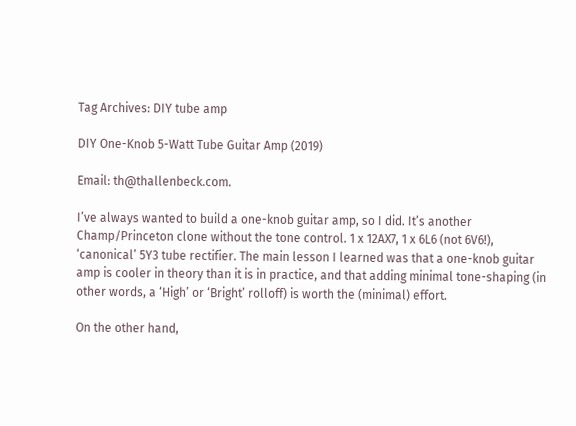Tag Archives: DIY tube amp

DIY One-Knob 5-Watt Tube Guitar Amp (2019)

Email: th@thallenbeck.com.

I’ve always wanted to build a one-knob guitar amp, so I did. It’s another Champ/Princeton clone without the tone control. 1 x 12AX7, 1 x 6L6 (not 6V6!), ‘canonical’ 5Y3 tube rectifier. The main lesson I learned was that a one-knob guitar amp is cooler in theory than it is in practice, and that adding minimal tone-shaping (in other words, a ‘High’ or ‘Bright’ rolloff) is worth the (minimal) effort.

On the other hand,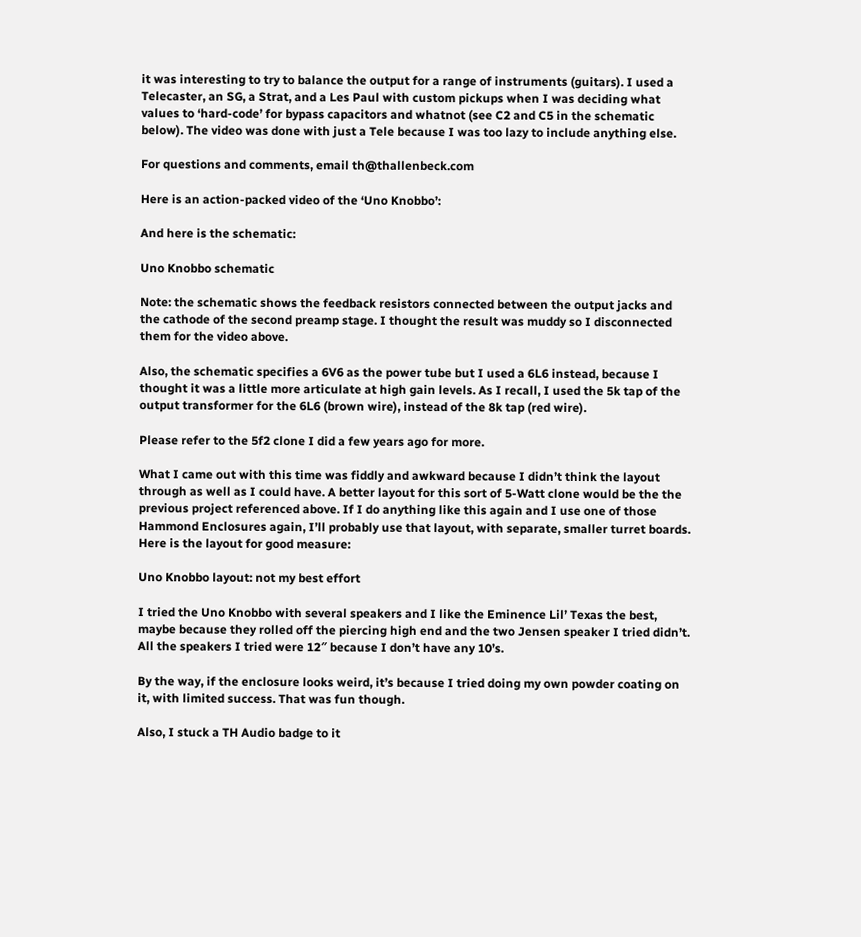it was interesting to try to balance the output for a range of instruments (guitars). I used a Telecaster, an SG, a Strat, and a Les Paul with custom pickups when I was deciding what values to ‘hard-code’ for bypass capacitors and whatnot (see C2 and C5 in the schematic below). The video was done with just a Tele because I was too lazy to include anything else.

For questions and comments, email th@thallenbeck.com

Here is an action-packed video of the ‘Uno Knobbo’:

And here is the schematic:

Uno Knobbo schematic

Note: the schematic shows the feedback resistors connected between the output jacks and the cathode of the second preamp stage. I thought the result was muddy so I disconnected them for the video above.

Also, the schematic specifies a 6V6 as the power tube but I used a 6L6 instead, because I thought it was a little more articulate at high gain levels. As I recall, I used the 5k tap of the output transformer for the 6L6 (brown wire), instead of the 8k tap (red wire).

Please refer to the 5f2 clone I did a few years ago for more.

What I came out with this time was fiddly and awkward because I didn’t think the layout through as well as I could have. A better layout for this sort of 5-Watt clone would be the the previous project referenced above. If I do anything like this again and I use one of those Hammond Enclosures again, I’ll probably use that layout, with separate, smaller turret boards. Here is the layout for good measure:

Uno Knobbo layout: not my best effort

I tried the Uno Knobbo with several speakers and I like the Eminence Lil’ Texas the best, maybe because they rolled off the piercing high end and the two Jensen speaker I tried didn’t. All the speakers I tried were 12″ because I don’t have any 10’s.

By the way, if the enclosure looks weird, it’s because I tried doing my own powder coating on it, with limited success. That was fun though.

Also, I stuck a TH Audio badge to it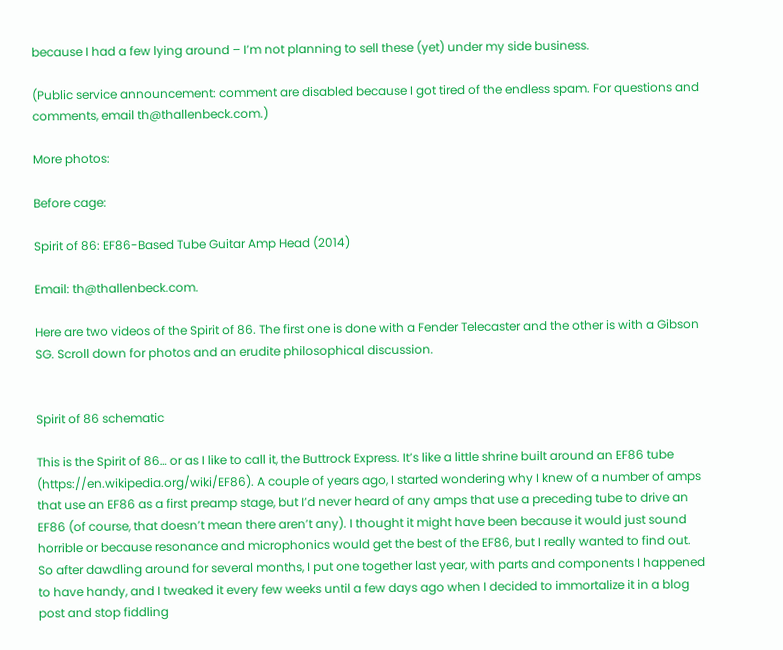because I had a few lying around – I’m not planning to sell these (yet) under my side business.

(Public service announcement: comment are disabled because I got tired of the endless spam. For questions and comments, email th@thallenbeck.com.)

More photos:

Before cage:

Spirit of 86: EF86-Based Tube Guitar Amp Head (2014)

Email: th@thallenbeck.com.

Here are two videos of the Spirit of 86. The first one is done with a Fender Telecaster and the other is with a Gibson SG. Scroll down for photos and an erudite philosophical discussion.


Spirit of 86 schematic

This is the Spirit of 86… or as I like to call it, the Buttrock Express. It’s like a little shrine built around an EF86 tube (https://en.wikipedia.org/wiki/EF86). A couple of years ago, I started wondering why I knew of a number of amps that use an EF86 as a first preamp stage, but I’d never heard of any amps that use a preceding tube to drive an EF86 (of course, that doesn’t mean there aren’t any). I thought it might have been because it would just sound horrible or because resonance and microphonics would get the best of the EF86, but I really wanted to find out. So after dawdling around for several months, I put one together last year, with parts and components I happened to have handy, and I tweaked it every few weeks until a few days ago when I decided to immortalize it in a blog post and stop fiddling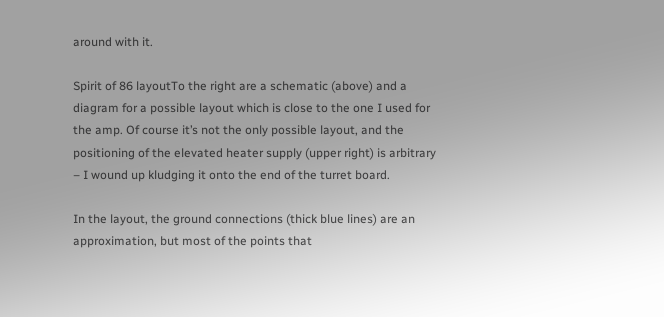around with it.

Spirit of 86 layoutTo the right are a schematic (above) and a diagram for a possible layout which is close to the one I used for the amp. Of course it’s not the only possible layout, and the positioning of the elevated heater supply (upper right) is arbitrary – I wound up kludging it onto the end of the turret board.

In the layout, the ground connections (thick blue lines) are an approximation, but most of the points that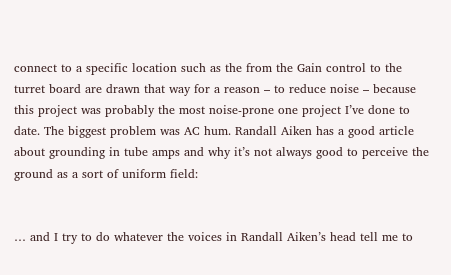connect to a specific location such as the from the Gain control to the turret board are drawn that way for a reason – to reduce noise – because this project was probably the most noise-prone one project I’ve done to date. The biggest problem was AC hum. Randall Aiken has a good article about grounding in tube amps and why it’s not always good to perceive the ground as a sort of uniform field:


… and I try to do whatever the voices in Randall Aiken’s head tell me to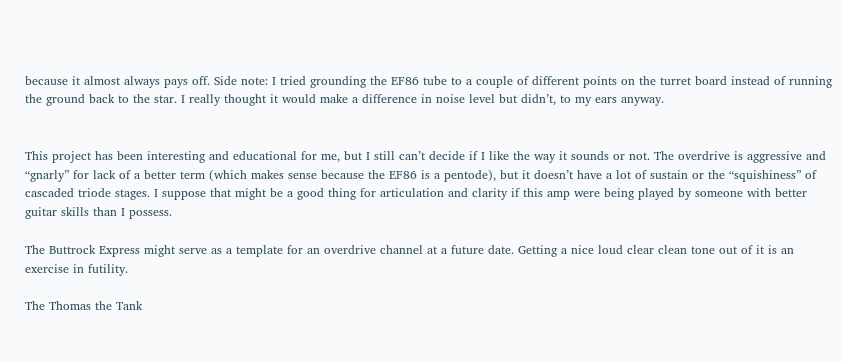because it almost always pays off. Side note: I tried grounding the EF86 tube to a couple of different points on the turret board instead of running the ground back to the star. I really thought it would make a difference in noise level but didn’t, to my ears anyway.


This project has been interesting and educational for me, but I still can’t decide if I like the way it sounds or not. The overdrive is aggressive and “gnarly” for lack of a better term (which makes sense because the EF86 is a pentode), but it doesn’t have a lot of sustain or the “squishiness” of cascaded triode stages. I suppose that might be a good thing for articulation and clarity if this amp were being played by someone with better guitar skills than I possess.

The Buttrock Express might serve as a template for an overdrive channel at a future date. Getting a nice loud clear clean tone out of it is an exercise in futility.

The Thomas the Tank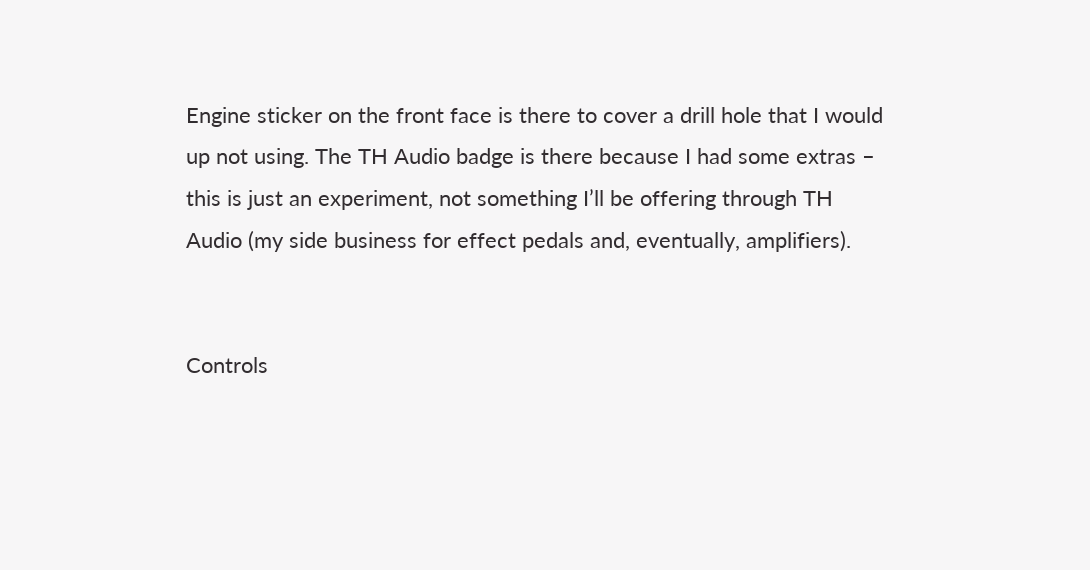Engine sticker on the front face is there to cover a drill hole that I would up not using. The TH Audio badge is there because I had some extras – this is just an experiment, not something I’ll be offering through TH Audio (my side business for effect pedals and, eventually, amplifiers).


Controls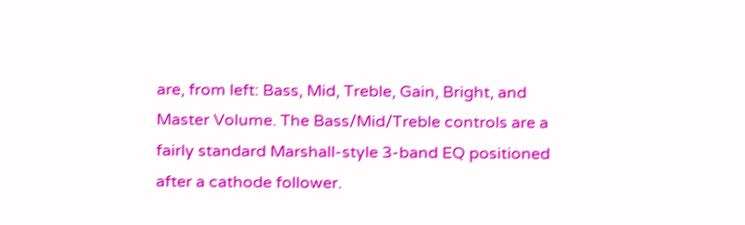are, from left: Bass, Mid, Treble, Gain, Bright, and Master Volume. The Bass/Mid/Treble controls are a fairly standard Marshall-style 3-band EQ positioned after a cathode follower.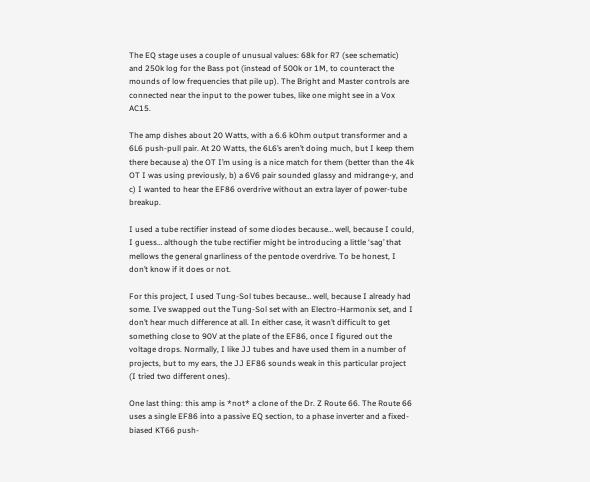The EQ stage uses a couple of unusual values: 68k for R7 (see schematic) and 250k log for the Bass pot (instead of 500k or 1M, to counteract the mounds of low frequencies that pile up). The Bright and Master controls are connected near the input to the power tubes, like one might see in a Vox AC15.

The amp dishes about 20 Watts, with a 6.6 kOhm output transformer and a 6L6 push-pull pair. At 20 Watts, the 6L6’s aren’t doing much, but I keep them there because a) the OT I’m using is a nice match for them (better than the 4k OT I was using previously, b) a 6V6 pair sounded glassy and midrange-y, and c) I wanted to hear the EF86 overdrive without an extra layer of power-tube breakup.

I used a tube rectifier instead of some diodes because… well, because I could, I guess… although the tube rectifier might be introducing a little ‘sag’ that mellows the general gnarliness of the pentode overdrive. To be honest, I don’t know if it does or not.

For this project, I used Tung-Sol tubes because… well, because I already had some. I’ve swapped out the Tung-Sol set with an Electro-Harmonix set, and I don’t hear much difference at all. In either case, it wasn’t difficult to get something close to 90V at the plate of the EF86, once I figured out the voltage drops. Normally, I like JJ tubes and have used them in a number of projects, but to my ears, the JJ EF86 sounds weak in this particular project (I tried two different ones).

One last thing: this amp is *not* a clone of the Dr. Z Route 66. The Route 66 uses a single EF86 into a passive EQ section, to a phase inverter and a fixed-biased KT66 push-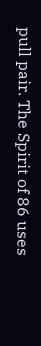pull pair. The Spirit of 86 uses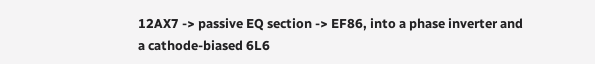12AX7 -> passive EQ section -> EF86, into a phase inverter and a cathode-biased 6L6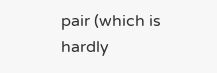pair (which is hardly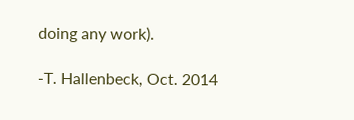doing any work).

-T. Hallenbeck, Oct. 2014